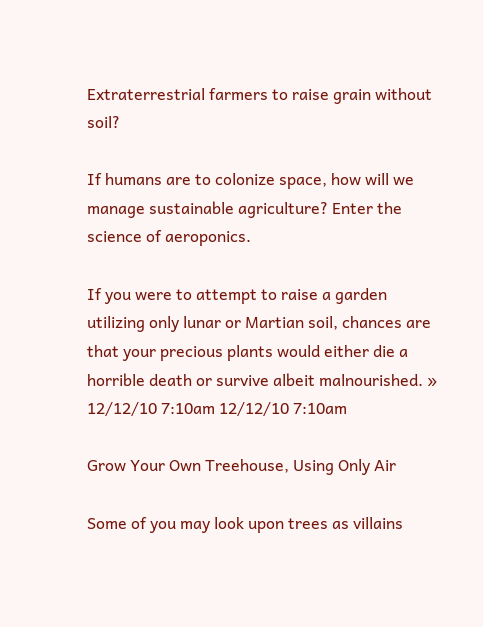Extraterrestrial farmers to raise grain without soil?

If humans are to colonize space, how will we manage sustainable agriculture? Enter the science of aeroponics.

If you were to attempt to raise a garden utilizing only lunar or Martian soil, chances are that your precious plants would either die a horrible death or survive albeit malnourished. » 12/12/10 7:10am 12/12/10 7:10am

Grow Your Own Treehouse, Using Only Air

Some of you may look upon trees as villains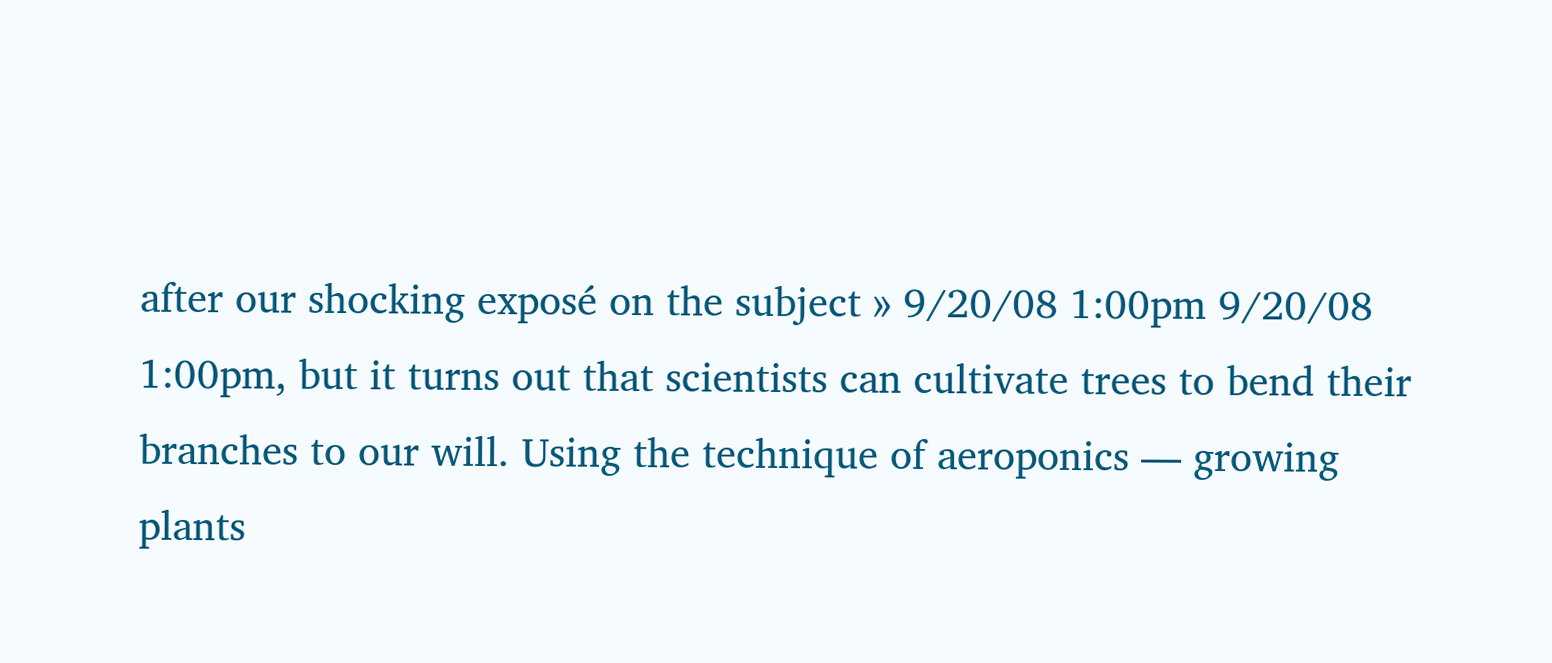after our shocking exposé on the subject » 9/20/08 1:00pm 9/20/08 1:00pm, but it turns out that scientists can cultivate trees to bend their branches to our will. Using the technique of aeroponics — growing plants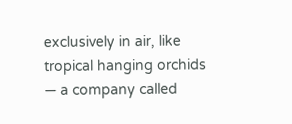exclusively in air, like tropical hanging orchids — a company called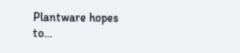Plantware hopes to…